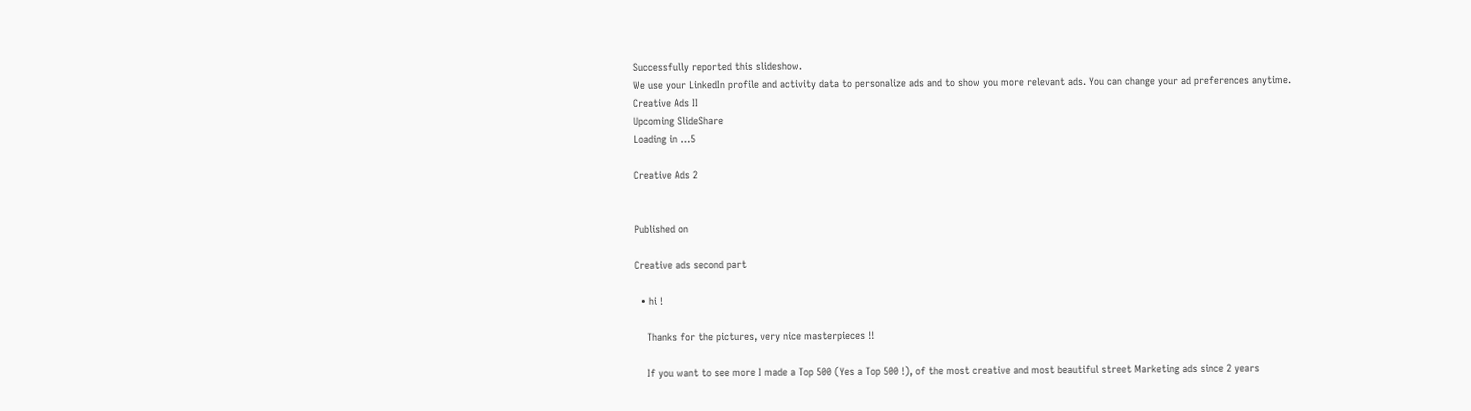Successfully reported this slideshow.
We use your LinkedIn profile and activity data to personalize ads and to show you more relevant ads. You can change your ad preferences anytime.
Creative Ads II
Upcoming SlideShare
Loading in …5

Creative Ads 2


Published on

Creative ads second part

  • hi !

    Thanks for the pictures, very nice masterpieces !!

    If you want to see more I made a Top 500 (Yes a Top 500 !), of the most creative and most beautiful street Marketing ads since 2 years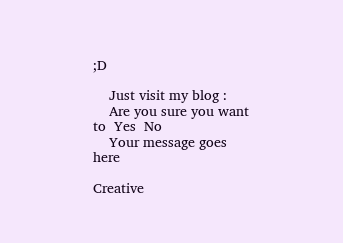;D

    Just visit my blog :
    Are you sure you want to  Yes  No
    Your message goes here

Creative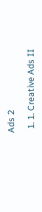Ads 2

  1. 1. Creative Ads II